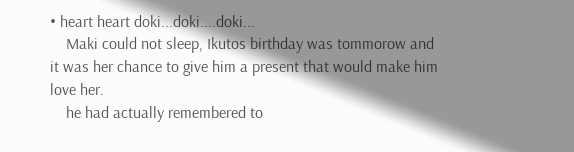• heart heart doki...doki....doki...
    Maki could not sleep, Ikutos birthday was tommorow and it was her chance to give him a present that would make him love her.
    he had actually remembered to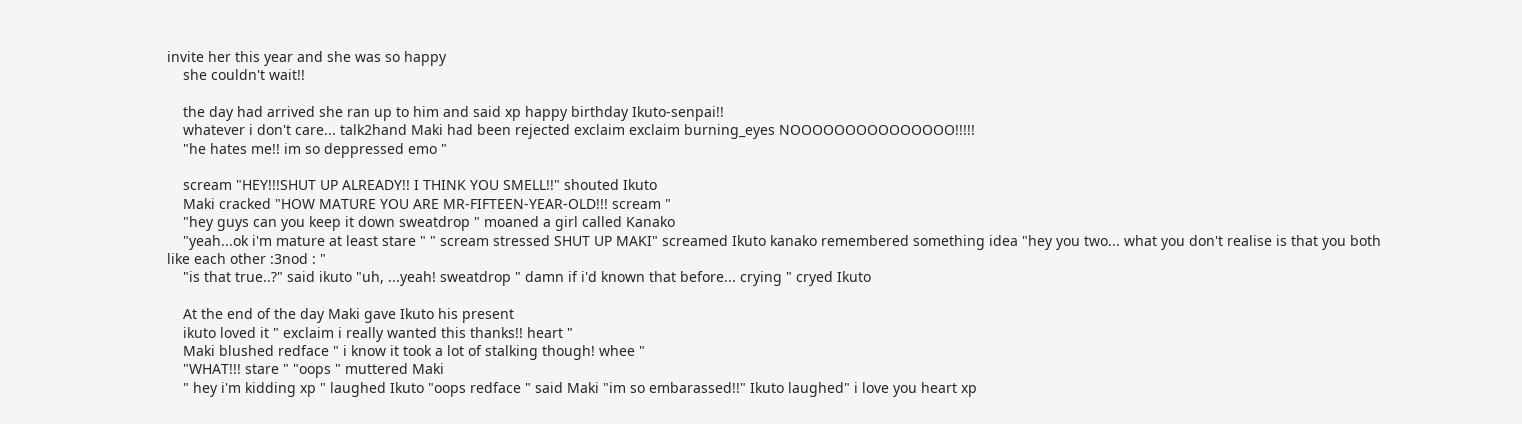invite her this year and she was so happy
    she couldn't wait!!

    the day had arrived she ran up to him and said xp happy birthday Ikuto-senpai!!
    whatever i don't care... talk2hand Maki had been rejected exclaim exclaim burning_eyes NOOOOOOOOOOOOOOO!!!!!
    "he hates me!! im so deppressed emo "

    scream "HEY!!!SHUT UP ALREADY!! I THINK YOU SMELL!!" shouted Ikuto
    Maki cracked "HOW MATURE YOU ARE MR-FIFTEEN-YEAR-OLD!!! scream "
    "hey guys can you keep it down sweatdrop " moaned a girl called Kanako
    "yeah...ok i'm mature at least stare " " scream stressed SHUT UP MAKI" screamed Ikuto kanako remembered something idea "hey you two... what you don't realise is that you both like each other :3nod : "
    "is that true..?" said ikuto "uh, ...yeah! sweatdrop " damn if i'd known that before... crying " cryed Ikuto

    At the end of the day Maki gave Ikuto his present
    ikuto loved it " exclaim i really wanted this thanks!! heart "
    Maki blushed redface " i know it took a lot of stalking though! whee "
    "WHAT!!! stare " "oops " muttered Maki
    " hey i'm kidding xp " laughed Ikuto "oops redface " said Maki "im so embarassed!!" Ikuto laughed" i love you heart xp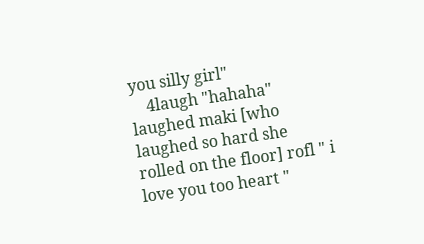you silly girl"
    4laugh "hahaha" laughed maki [who laughed so hard she rolled on the floor] rofl " i love you too heart "